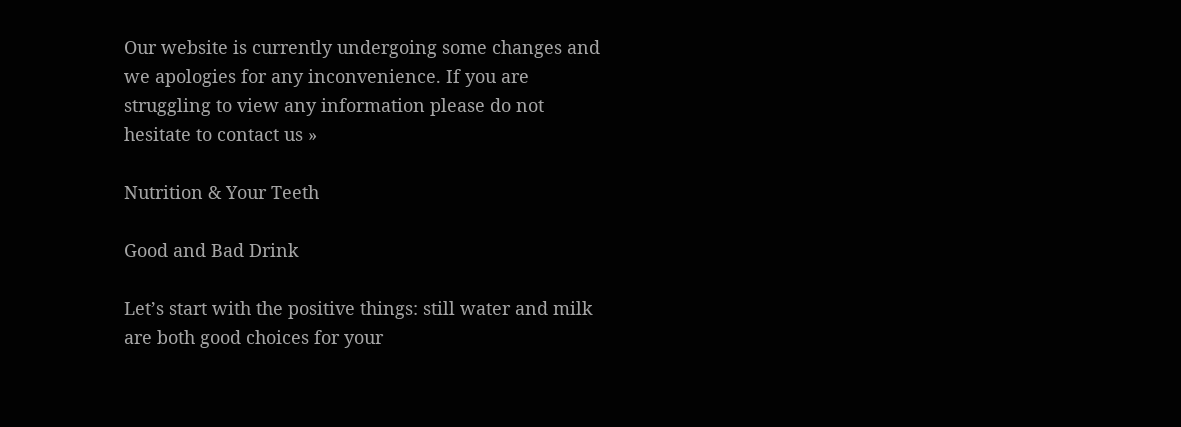Our website is currently undergoing some changes and we apologies for any inconvenience. If you are struggling to view any information please do not hesitate to contact us »

Nutrition & Your Teeth

Good and Bad Drink

Let’s start with the positive things: still water and milk are both good choices for your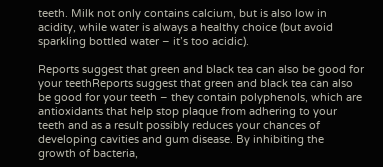teeth. Milk not only contains calcium, but is also low in acidity, while water is always a healthy choice (but avoid sparkling bottled water – it’s too acidic).

Reports suggest that green and black tea can also be good for your teethReports suggest that green and black tea can also be good for your teeth – they contain polyphenols, which are antioxidants that help stop plaque from adhering to your teeth and as a result possibly reduces your chances of developing cavities and gum disease. By inhibiting the growth of bacteria,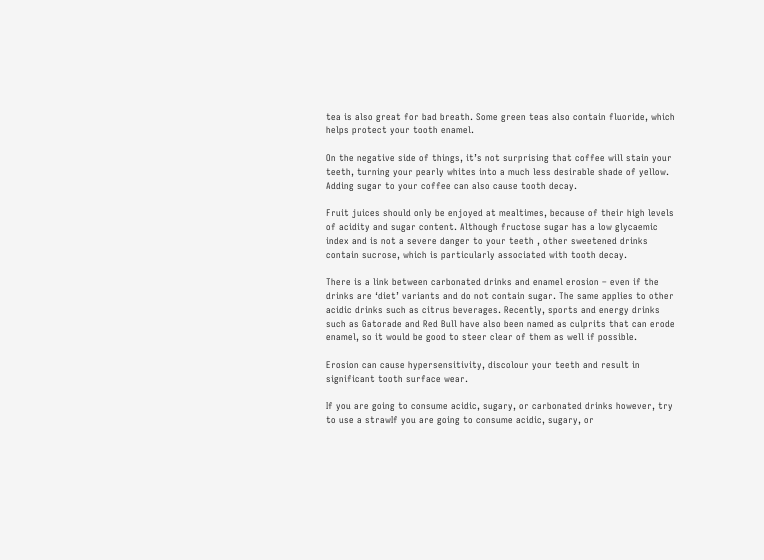tea is also great for bad breath. Some green teas also contain fluoride, which helps protect your tooth enamel.

On the negative side of things, it’s not surprising that coffee will stain your teeth, turning your pearly whites into a much less desirable shade of yellow. Adding sugar to your coffee can also cause tooth decay.

Fruit juices should only be enjoyed at mealtimes, because of their high levels of acidity and sugar content. Although fructose sugar has a low glycaemic index and is not a severe danger to your teeth , other sweetened drinks contain sucrose, which is particularly associated with tooth decay.

There is a link between carbonated drinks and enamel erosion – even if the drinks are ‘diet’ variants and do not contain sugar. The same applies to other acidic drinks such as citrus beverages. Recently, sports and energy drinks such as Gatorade and Red Bull have also been named as culprits that can erode enamel, so it would be good to steer clear of them as well if possible.

Erosion can cause hypersensitivity, discolour your teeth and result in significant tooth surface wear.

If you are going to consume acidic, sugary, or carbonated drinks however, try to use a strawIf you are going to consume acidic, sugary, or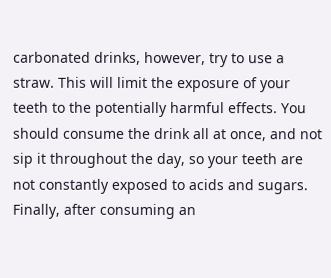carbonated drinks, however, try to use a straw. This will limit the exposure of your teeth to the potentially harmful effects. You should consume the drink all at once, and not sip it throughout the day, so your teeth are not constantly exposed to acids and sugars. Finally, after consuming an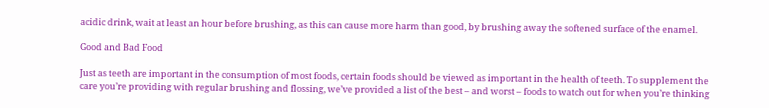acidic drink, wait at least an hour before brushing, as this can cause more harm than good, by brushing away the softened surface of the enamel.

Good and Bad Food

Just as teeth are important in the consumption of most foods, certain foods should be viewed as important in the health of teeth. To supplement the care you’re providing with regular brushing and flossing, we’ve provided a list of the best – and worst – foods to watch out for when you’re thinking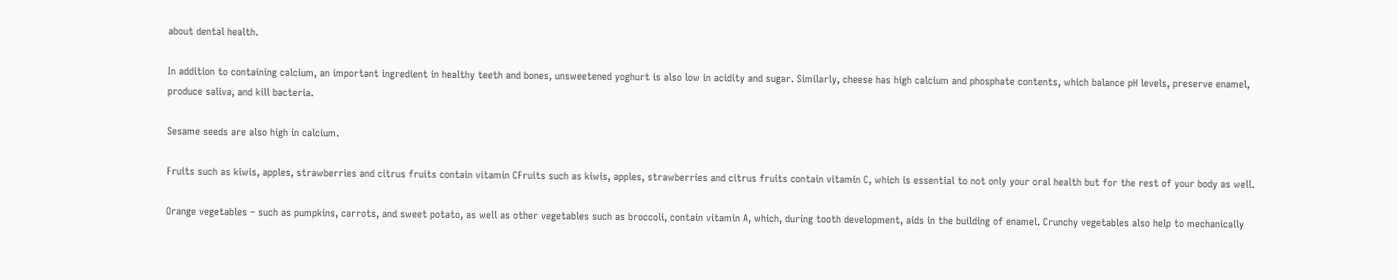about dental health.

In addition to containing calcium, an important ingredient in healthy teeth and bones, unsweetened yoghurt is also low in acidity and sugar. Similarly, cheese has high calcium and phosphate contents, which balance pH levels, preserve enamel, produce saliva, and kill bacteria.

Sesame seeds are also high in calcium.

Fruits such as kiwis, apples, strawberries and citrus fruits contain vitamin CFruits such as kiwis, apples, strawberries and citrus fruits contain vitamin C, which is essential to not only your oral health but for the rest of your body as well.

Orange vegetables – such as pumpkins, carrots, and sweet potato, as well as other vegetables such as broccoli, contain vitamin A, which, during tooth development, aids in the building of enamel. Crunchy vegetables also help to mechanically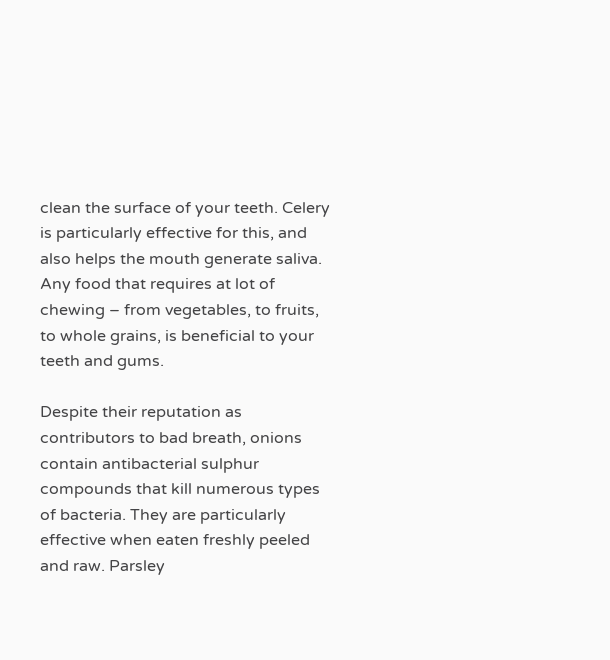clean the surface of your teeth. Celery is particularly effective for this, and also helps the mouth generate saliva. Any food that requires at lot of chewing – from vegetables, to fruits, to whole grains, is beneficial to your teeth and gums.

Despite their reputation as contributors to bad breath, onions contain antibacterial sulphur compounds that kill numerous types of bacteria. They are particularly effective when eaten freshly peeled and raw. Parsley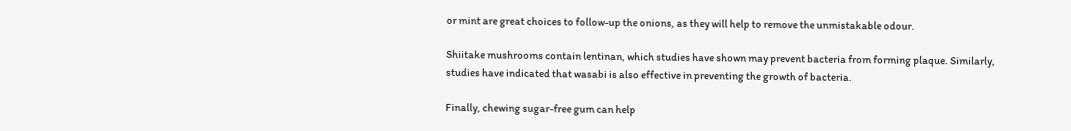or mint are great choices to follow-up the onions, as they will help to remove the unmistakable odour.

Shiitake mushrooms contain lentinan, which studies have shown may prevent bacteria from forming plaque. Similarly, studies have indicated that wasabi is also effective in preventing the growth of bacteria.

Finally, chewing sugar-free gum can help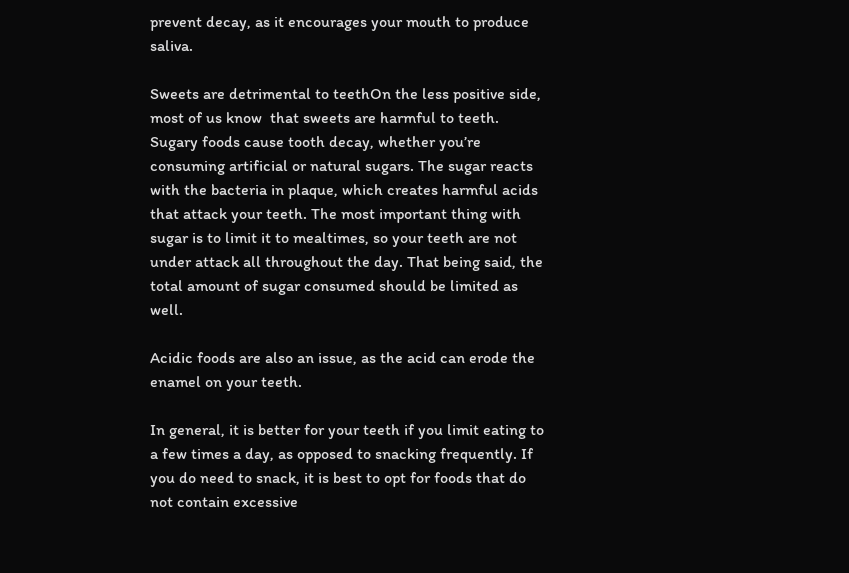prevent decay, as it encourages your mouth to produce saliva.

Sweets are detrimental to teethOn the less positive side, most of us know  that sweets are harmful to teeth. Sugary foods cause tooth decay, whether you’re consuming artificial or natural sugars. The sugar reacts with the bacteria in plaque, which creates harmful acids that attack your teeth. The most important thing with sugar is to limit it to mealtimes, so your teeth are not under attack all throughout the day. That being said, the total amount of sugar consumed should be limited as well.

Acidic foods are also an issue, as the acid can erode the enamel on your teeth.

In general, it is better for your teeth if you limit eating to a few times a day, as opposed to snacking frequently. If you do need to snack, it is best to opt for foods that do not contain excessive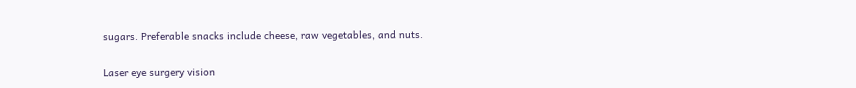sugars. Preferable snacks include cheese, raw vegetables, and nuts.

Laser eye surgery vision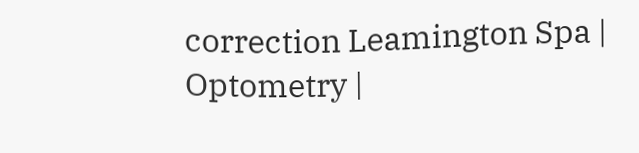correction Leamington Spa | Optometry |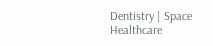Dentistry | Space Healthcare